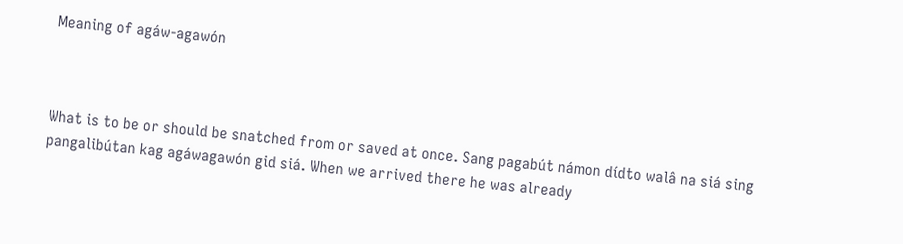Meaning of agáw-agawón



What is to be or should be snatched from or saved at once. Sang pagabút námon dídto walâ na siá sing pangalibútan kag agáwagawón gid siá. When we arrived there he was already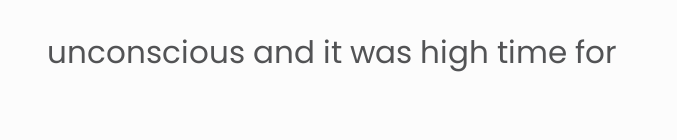unconscious and it was high time for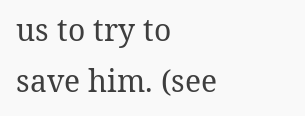us to try to save him. (see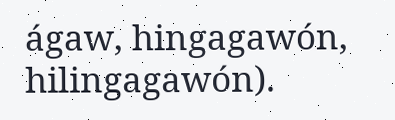ágaw, hingagawón, hilingagawón).